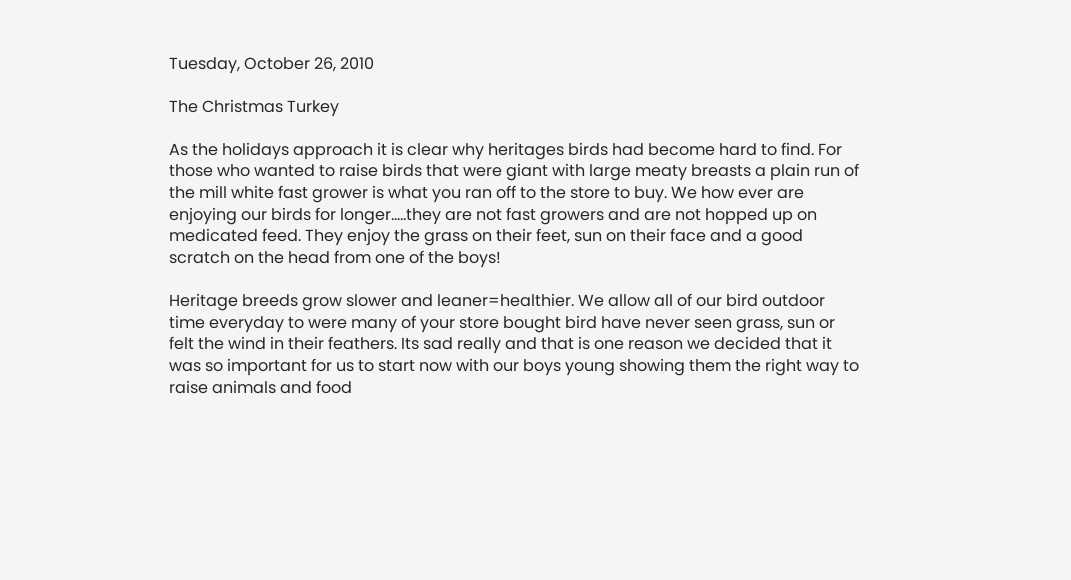Tuesday, October 26, 2010

The Christmas Turkey

As the holidays approach it is clear why heritages birds had become hard to find. For those who wanted to raise birds that were giant with large meaty breasts a plain run of the mill white fast grower is what you ran off to the store to buy. We how ever are enjoying our birds for longer.....they are not fast growers and are not hopped up on medicated feed. They enjoy the grass on their feet, sun on their face and a good scratch on the head from one of the boys!

Heritage breeds grow slower and leaner=healthier. We allow all of our bird outdoor time everyday to were many of your store bought bird have never seen grass, sun or felt the wind in their feathers. Its sad really and that is one reason we decided that it was so important for us to start now with our boys young showing them the right way to raise animals and food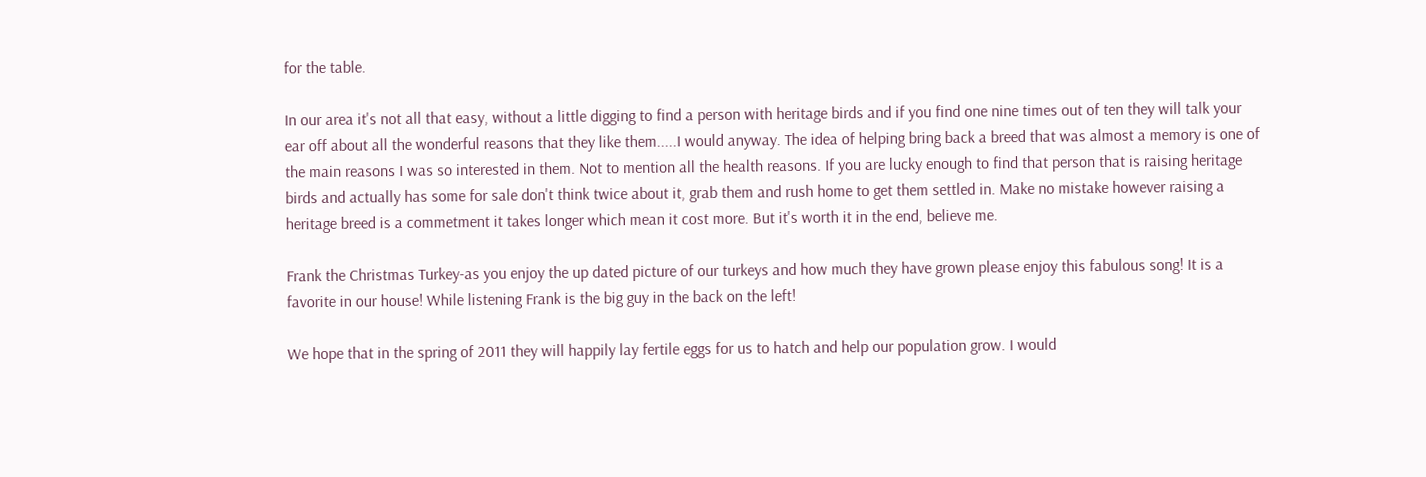for the table.

In our area it's not all that easy, without a little digging to find a person with heritage birds and if you find one nine times out of ten they will talk your ear off about all the wonderful reasons that they like them.....I would anyway. The idea of helping bring back a breed that was almost a memory is one of the main reasons I was so interested in them. Not to mention all the health reasons. If you are lucky enough to find that person that is raising heritage birds and actually has some for sale don't think twice about it, grab them and rush home to get them settled in. Make no mistake however raising a heritage breed is a commetment it takes longer which mean it cost more. But it's worth it in the end, believe me.

Frank the Christmas Turkey-as you enjoy the up dated picture of our turkeys and how much they have grown please enjoy this fabulous song! It is a favorite in our house! While listening Frank is the big guy in the back on the left!

We hope that in the spring of 2011 they will happily lay fertile eggs for us to hatch and help our population grow. I would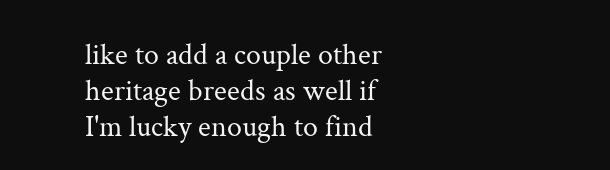like to add a couple other heritage breeds as well if I'm lucky enough to find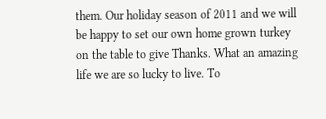them. Our holiday season of 2011 and we will be happy to set our own home grown turkey on the table to give Thanks. What an amazing life we are so lucky to live. To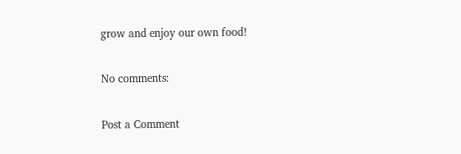grow and enjoy our own food!

No comments:

Post a Comment